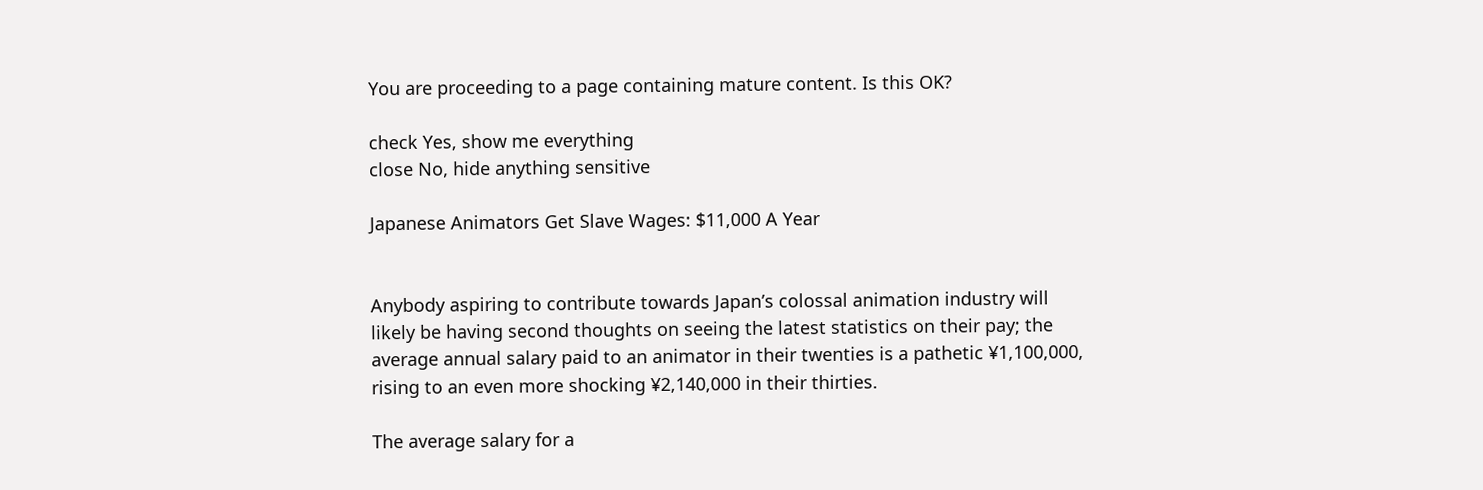You are proceeding to a page containing mature content. Is this OK?

check Yes, show me everything
close No, hide anything sensitive

Japanese Animators Get Slave Wages: $11,000 A Year


Anybody aspiring to contribute towards Japan’s colossal animation industry will likely be having second thoughts on seeing the latest statistics on their pay; the average annual salary paid to an animator in their twenties is a pathetic ¥1,100,000, rising to an even more shocking ¥2,140,000 in their thirties.

The average salary for a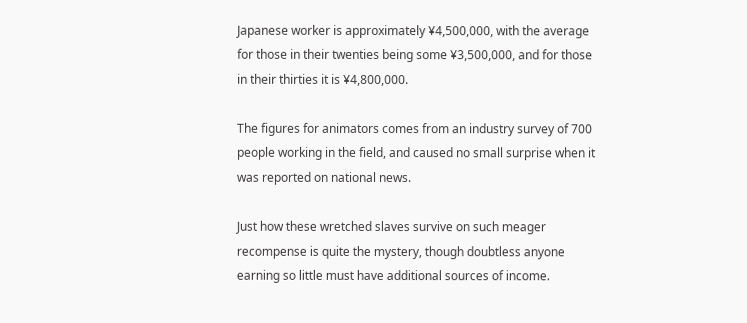Japanese worker is approximately ¥4,500,000, with the average for those in their twenties being some ¥3,500,000, and for those in their thirties it is ¥4,800,000.

The figures for animators comes from an industry survey of 700 people working in the field, and caused no small surprise when it was reported on national news.

Just how these wretched slaves survive on such meager recompense is quite the mystery, though doubtless anyone earning so little must have additional sources of income.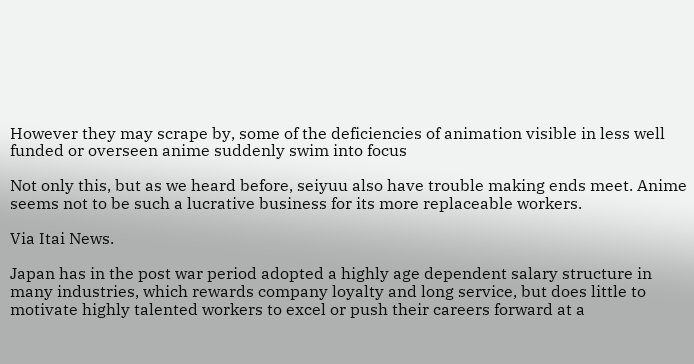However they may scrape by, some of the deficiencies of animation visible in less well funded or overseen anime suddenly swim into focus

Not only this, but as we heard before, seiyuu also have trouble making ends meet. Anime seems not to be such a lucrative business for its more replaceable workers.

Via Itai News.

Japan has in the post war period adopted a highly age dependent salary structure in many industries, which rewards company loyalty and long service, but does little to motivate highly talented workers to excel or push their careers forward at a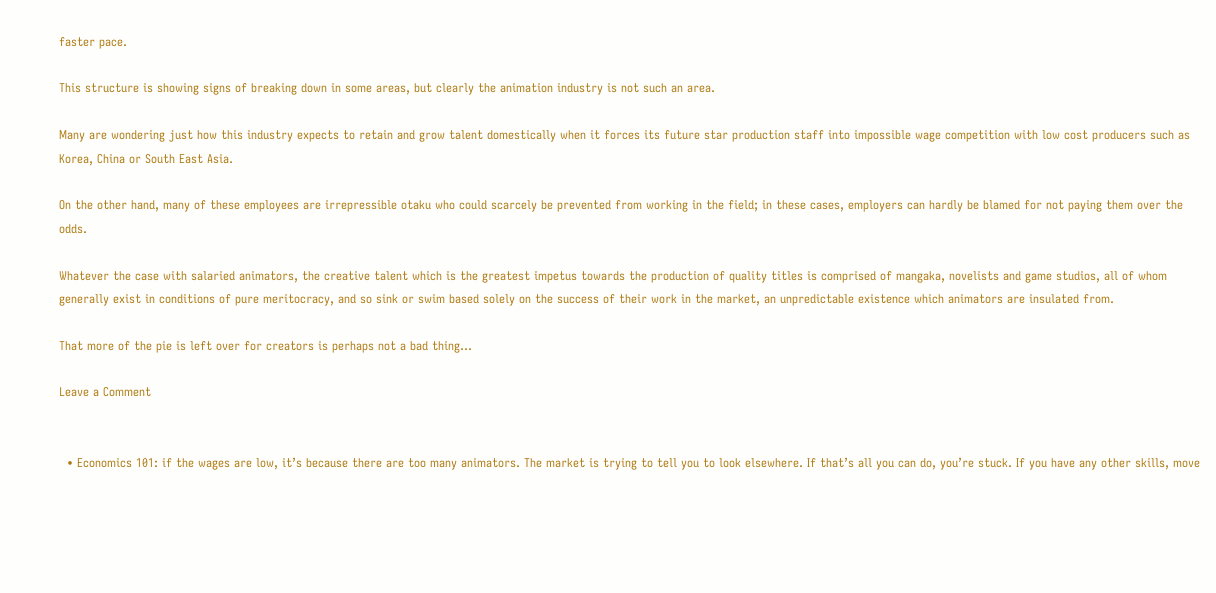faster pace.

This structure is showing signs of breaking down in some areas, but clearly the animation industry is not such an area.

Many are wondering just how this industry expects to retain and grow talent domestically when it forces its future star production staff into impossible wage competition with low cost producers such as Korea, China or South East Asia.

On the other hand, many of these employees are irrepressible otaku who could scarcely be prevented from working in the field; in these cases, employers can hardly be blamed for not paying them over the odds.

Whatever the case with salaried animators, the creative talent which is the greatest impetus towards the production of quality titles is comprised of mangaka, novelists and game studios, all of whom generally exist in conditions of pure meritocracy, and so sink or swim based solely on the success of their work in the market, an unpredictable existence which animators are insulated from.

That more of the pie is left over for creators is perhaps not a bad thing…

Leave a Comment


  • Economics 101: if the wages are low, it’s because there are too many animators. The market is trying to tell you to look elsewhere. If that’s all you can do, you’re stuck. If you have any other skills, move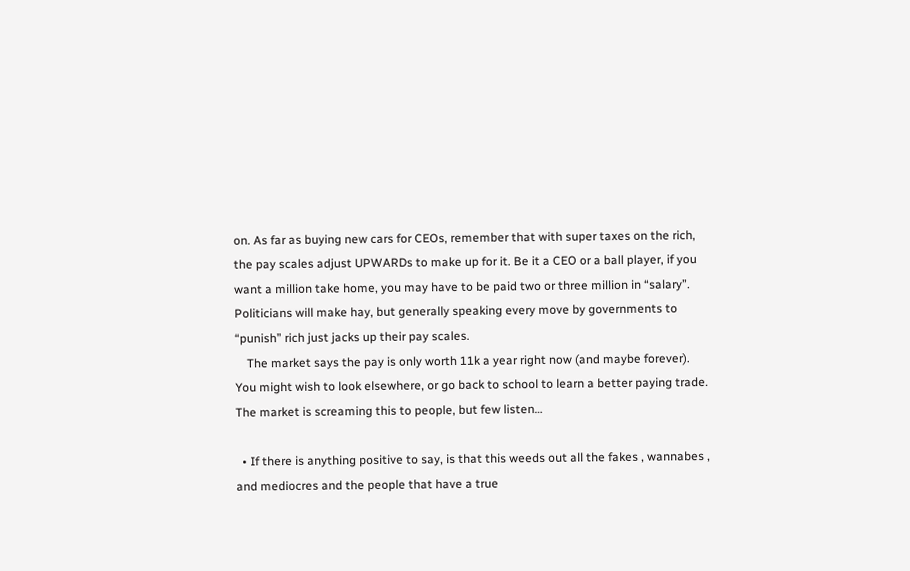on. As far as buying new cars for CEOs, remember that with super taxes on the rich, the pay scales adjust UPWARDs to make up for it. Be it a CEO or a ball player, if you want a million take home, you may have to be paid two or three million in “salary”. Politicians will make hay, but generally speaking every move by governments to “punish” rich just jacks up their pay scales.
    The market says the pay is only worth 11k a year right now (and maybe forever). You might wish to look elsewhere, or go back to school to learn a better paying trade. The market is screaming this to people, but few listen…

  • If there is anything positive to say, is that this weeds out all the fakes , wannabes , and mediocres and the people that have a true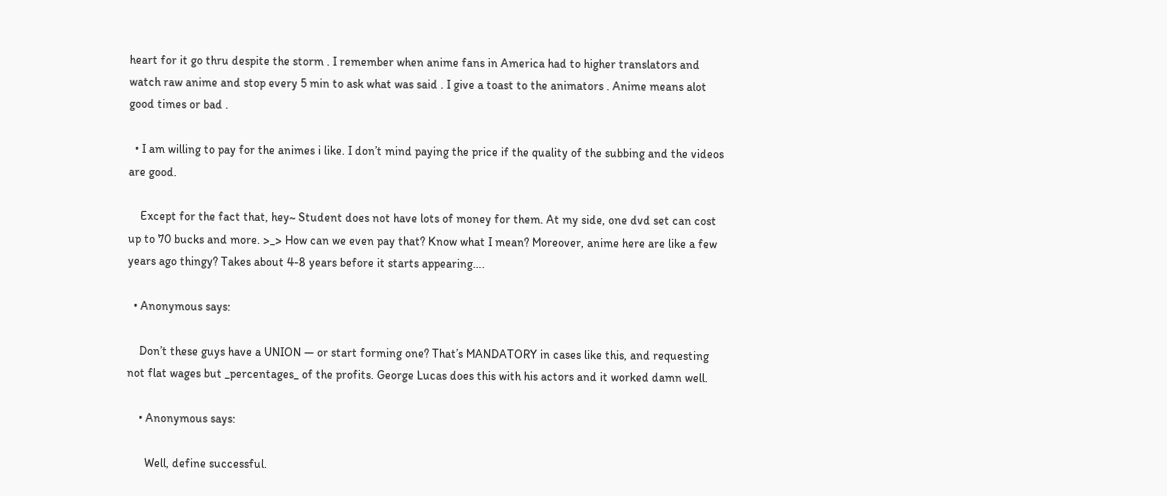heart for it go thru despite the storm . I remember when anime fans in America had to higher translators and watch raw anime and stop every 5 min to ask what was said . I give a toast to the animators . Anime means alot good times or bad .

  • I am willing to pay for the animes i like. I don’t mind paying the price if the quality of the subbing and the videos are good.

    Except for the fact that, hey~ Student does not have lots of money for them. At my side, one dvd set can cost up to 70 bucks and more. >_> How can we even pay that? Know what I mean? Moreover, anime here are like a few years ago thingy? Takes about 4-8 years before it starts appearing….

  • Anonymous says:

    Don’t these guys have a UNION — or start forming one? That’s MANDATORY in cases like this, and requesting not flat wages but _percentages_ of the profits. George Lucas does this with his actors and it worked damn well.

    • Anonymous says:

      Well, define successful.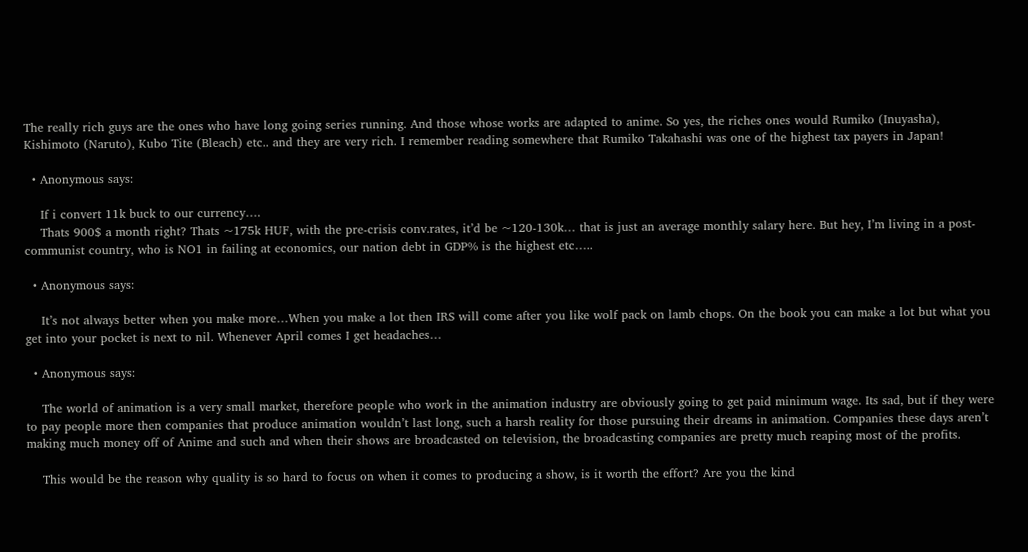The really rich guys are the ones who have long going series running. And those whose works are adapted to anime. So yes, the riches ones would Rumiko (Inuyasha), Kishimoto (Naruto), Kubo Tite (Bleach) etc.. and they are very rich. I remember reading somewhere that Rumiko Takahashi was one of the highest tax payers in Japan!

  • Anonymous says:

    If i convert 11k buck to our currency….
    Thats 900$ a month right? Thats ~175k HUF, with the pre-crisis conv.rates, it’d be ~120-130k… that is just an average monthly salary here. But hey, I’m living in a post-communist country, who is NO1 in failing at economics, our nation debt in GDP% is the highest etc…..

  • Anonymous says:

    It’s not always better when you make more…When you make a lot then IRS will come after you like wolf pack on lamb chops. On the book you can make a lot but what you get into your pocket is next to nil. Whenever April comes I get headaches…

  • Anonymous says:

    The world of animation is a very small market, therefore people who work in the animation industry are obviously going to get paid minimum wage. Its sad, but if they were to pay people more then companies that produce animation wouldn’t last long, such a harsh reality for those pursuing their dreams in animation. Companies these days aren’t making much money off of Anime and such and when their shows are broadcasted on television, the broadcasting companies are pretty much reaping most of the profits.

    This would be the reason why quality is so hard to focus on when it comes to producing a show, is it worth the effort? Are you the kind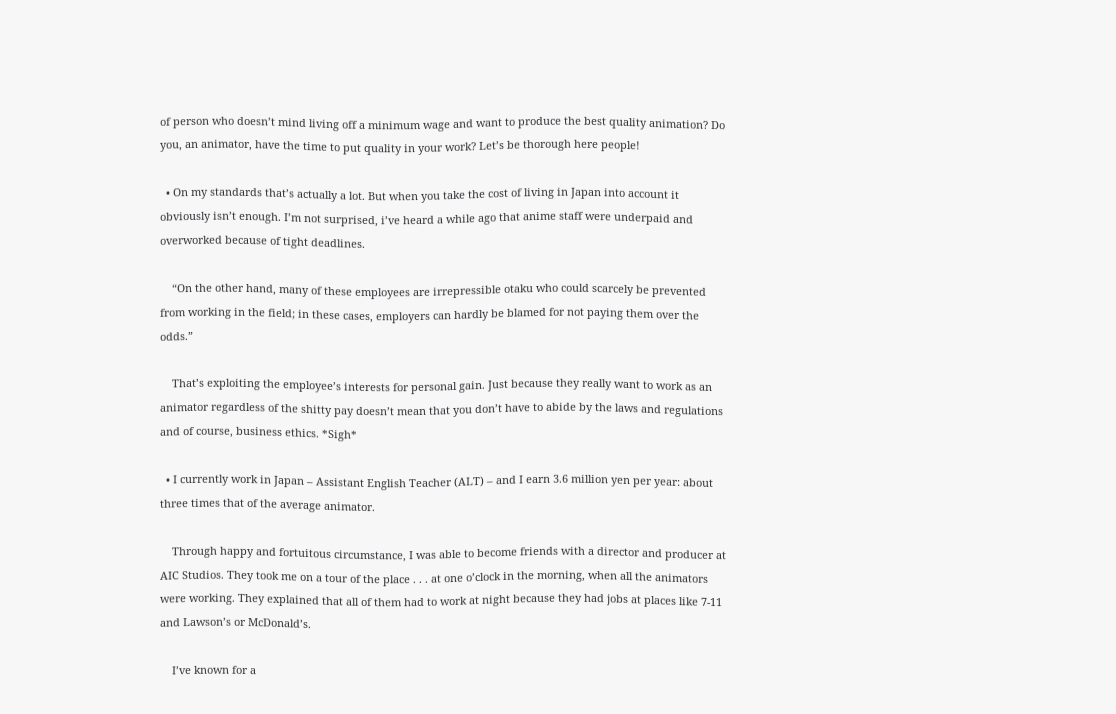of person who doesn’t mind living off a minimum wage and want to produce the best quality animation? Do you, an animator, have the time to put quality in your work? Let’s be thorough here people!

  • On my standards that’s actually a lot. But when you take the cost of living in Japan into account it obviously isn’t enough. I’m not surprised, i’ve heard a while ago that anime staff were underpaid and overworked because of tight deadlines.

    “On the other hand, many of these employees are irrepressible otaku who could scarcely be prevented from working in the field; in these cases, employers can hardly be blamed for not paying them over the odds.”

    That’s exploiting the employee’s interests for personal gain. Just because they really want to work as an animator regardless of the shitty pay doesn’t mean that you don’t have to abide by the laws and regulations and of course, business ethics. *Sigh*

  • I currently work in Japan – Assistant English Teacher (ALT) – and I earn 3.6 million yen per year: about three times that of the average animator.

    Through happy and fortuitous circumstance, I was able to become friends with a director and producer at AIC Studios. They took me on a tour of the place . . . at one o’clock in the morning, when all the animators were working. They explained that all of them had to work at night because they had jobs at places like 7-11 and Lawson’s or McDonald’s.

    I’ve known for a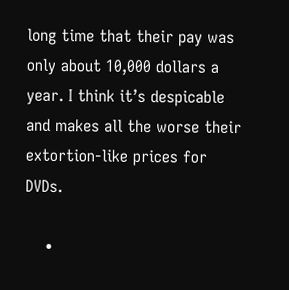long time that their pay was only about 10,000 dollars a year. I think it’s despicable and makes all the worse their extortion-like prices for DVDs.

    •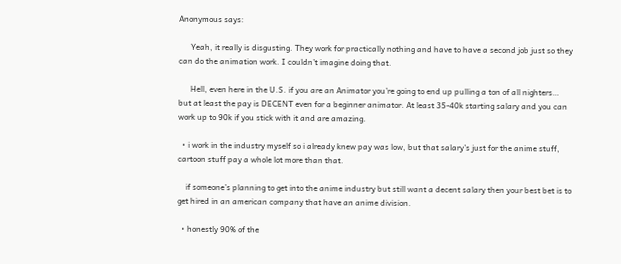Anonymous says:

      Yeah, it really is disgusting. They work for practically nothing and have to have a second job just so they can do the animation work. I couldn’t imagine doing that.

      Hell, even here in the U.S. if you are an Animator you’re going to end up pulling a ton of all nighters… but at least the pay is DECENT even for a beginner animator. At least 35-40k starting salary and you can work up to 90k if you stick with it and are amazing.

  • i work in the industry myself so i already knew pay was low, but that salary’s just for the anime stuff, cartoon stuff pay a whole lot more than that.

    if someone’s planning to get into the anime industry but still want a decent salary then your best bet is to get hired in an american company that have an anime division.

  • honestly 90% of the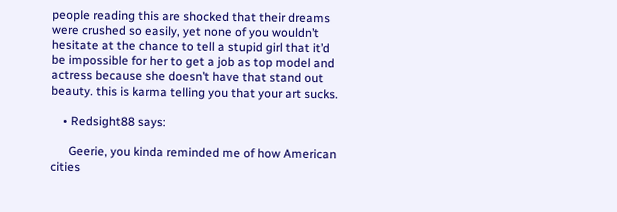people reading this are shocked that their dreams were crushed so easily, yet none of you wouldn’t hesitate at the chance to tell a stupid girl that it’d be impossible for her to get a job as top model and actress because she doesn’t have that stand out beauty. this is karma telling you that your art sucks.

    • Redsight88 says:

      Geerie, you kinda reminded me of how American cities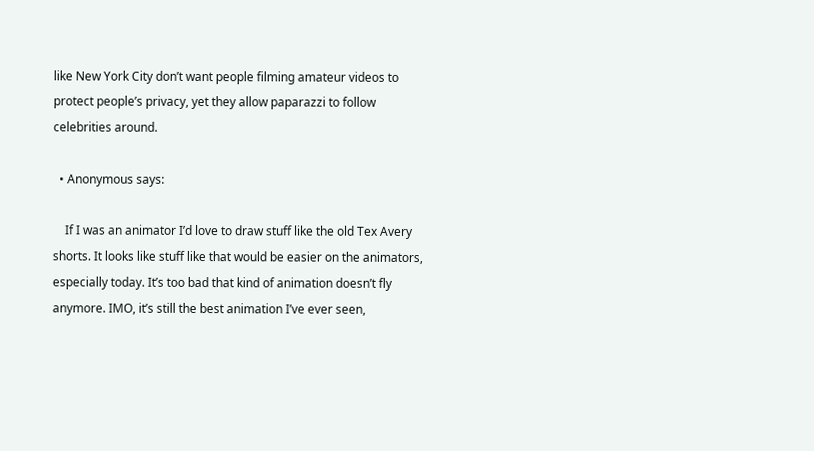like New York City don’t want people filming amateur videos to protect people’s privacy, yet they allow paparazzi to follow celebrities around.

  • Anonymous says:

    If I was an animator I’d love to draw stuff like the old Tex Avery shorts. It looks like stuff like that would be easier on the animators, especially today. It’s too bad that kind of animation doesn’t fly anymore. IMO, it’s still the best animation I’ve ever seen,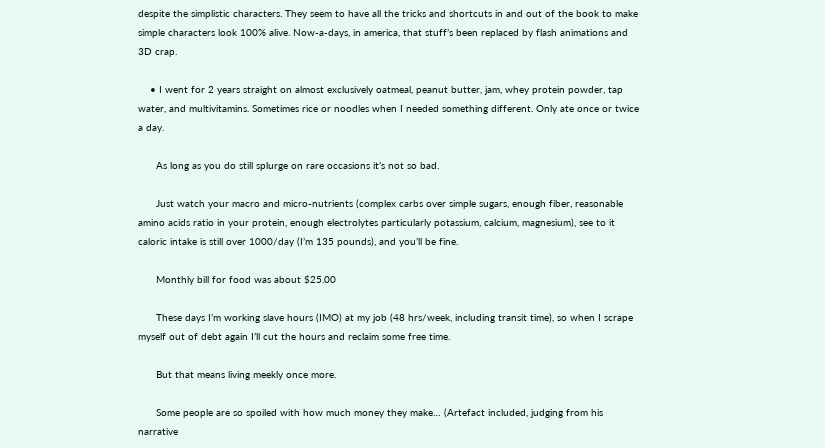despite the simplistic characters. They seem to have all the tricks and shortcuts in and out of the book to make simple characters look 100% alive. Now-a-days, in america, that stuff’s been replaced by flash animations and 3D crap.

    • I went for 2 years straight on almost exclusively oatmeal, peanut butter, jam, whey protein powder, tap water, and multivitamins. Sometimes rice or noodles when I needed something different. Only ate once or twice a day.

      As long as you do still splurge on rare occasions it’s not so bad.

      Just watch your macro and micro-nutrients (complex carbs over simple sugars, enough fiber, reasonable amino acids ratio in your protein, enough electrolytes particularly potassium, calcium, magnesium), see to it caloric intake is still over 1000/day (I’m 135 pounds), and you’ll be fine.

      Monthly bill for food was about $25.00

      These days I’m working slave hours (IMO) at my job (48 hrs/week, including transit time), so when I scrape myself out of debt again I’ll cut the hours and reclaim some free time.

      But that means living meekly once more.

      Some people are so spoiled with how much money they make… (Artefact included, judging from his narrative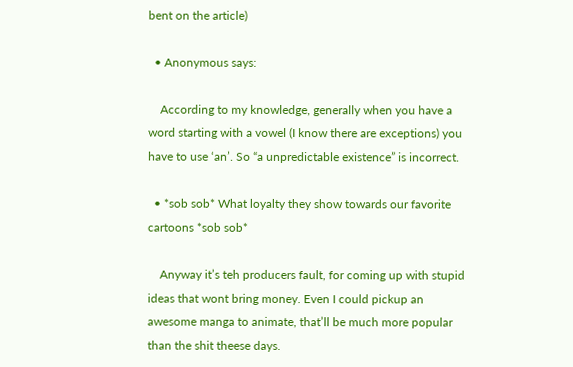bent on the article)

  • Anonymous says:

    According to my knowledge, generally when you have a word starting with a vowel (I know there are exceptions) you have to use ‘an’. So “a unpredictable existence” is incorrect.

  • *sob sob* What loyalty they show towards our favorite cartoons *sob sob*

    Anyway it’s teh producers fault, for coming up with stupid ideas that wont bring money. Even I could pickup an awesome manga to animate, that’ll be much more popular than the shit theese days.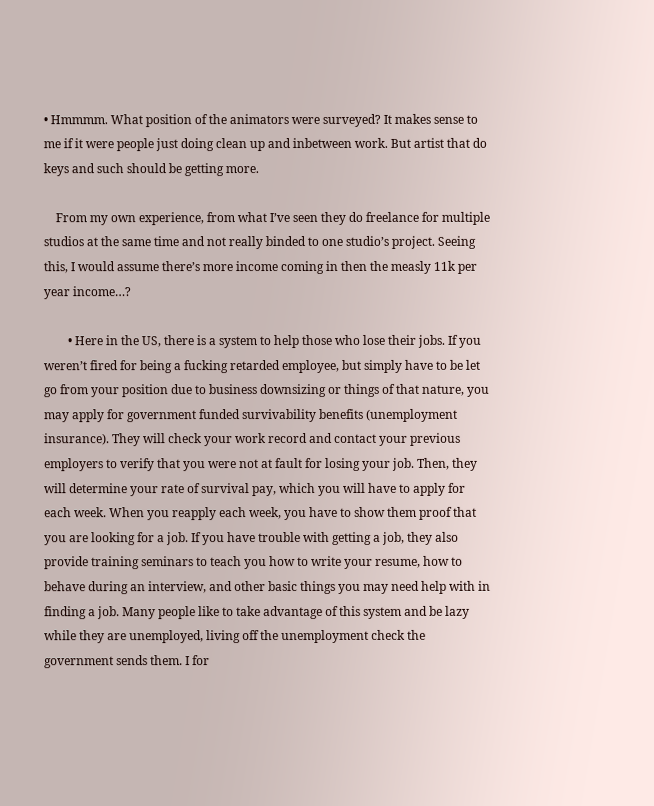• Hmmmm. What position of the animators were surveyed? It makes sense to me if it were people just doing clean up and inbetween work. But artist that do keys and such should be getting more.

    From my own experience, from what I’ve seen they do freelance for multiple studios at the same time and not really binded to one studio’s project. Seeing this, I would assume there’s more income coming in then the measly 11k per year income…?

        • Here in the US, there is a system to help those who lose their jobs. If you weren’t fired for being a fucking retarded employee, but simply have to be let go from your position due to business downsizing or things of that nature, you may apply for government funded survivability benefits (unemployment insurance). They will check your work record and contact your previous employers to verify that you were not at fault for losing your job. Then, they will determine your rate of survival pay, which you will have to apply for each week. When you reapply each week, you have to show them proof that you are looking for a job. If you have trouble with getting a job, they also provide training seminars to teach you how to write your resume, how to behave during an interview, and other basic things you may need help with in finding a job. Many people like to take advantage of this system and be lazy while they are unemployed, living off the unemployment check the government sends them. I for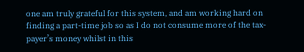one am truly grateful for this system, and am working hard on finding a part-time job so as I do not consume more of the tax-payer’s money whilst in this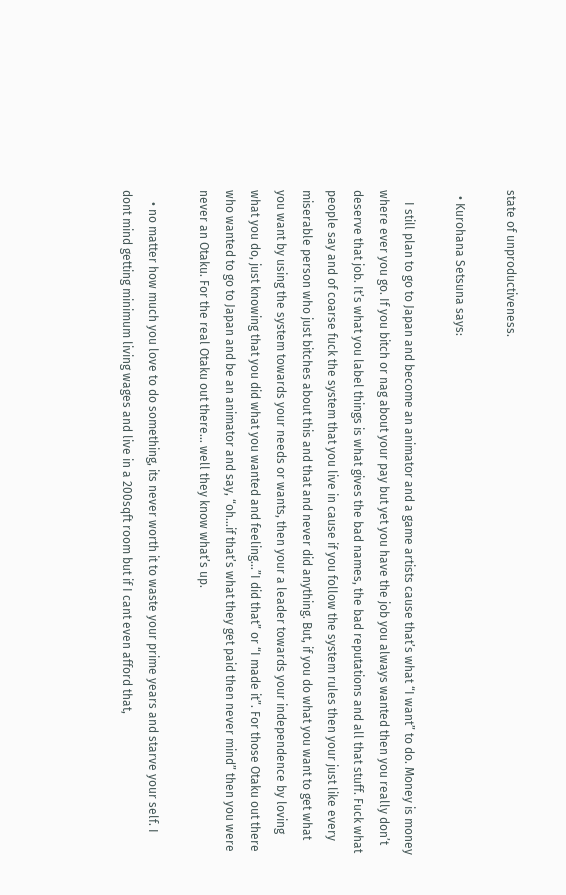state of unproductiveness.

  • Kurohana Setsuna says:

    I still plan to go to Japan and become an animator and a game artists cause that’s what “I want” to do. Money is money where ever you go. If you bitch or nag about your pay but yet you have the job you always wanted then you really don’t deserve that job. It’s what you label things is what gives the bad names, the bad reputations and all that stuff. Fuck what people say and of coarse fuck the system that you live in cause if you follow the system rules then your just like every miserable person who just bitches about this and that and never did anything. But, if you do what you want to get what you want by using the system towards your needs or wants, then your a leader towards your independence by loving what you do, just knowing that you did what you wanted and feeling…”I did that” or “I made it”. For those Otaku out there who wanted to go to Japan and be an animator and say, “oh…if that’s what they get paid then never mind” then you were never an Otaku. For the real Otaku out there… well they know what’s up.

    • no matter how much you love to do something, its never worth it to waste your prime years and starve your self. I dont mind getting minimum living wages and live in a 200sqft room but if I cant even afford that,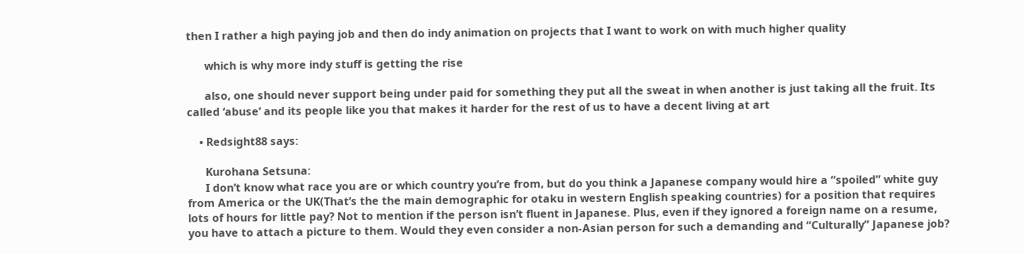then I rather a high paying job and then do indy animation on projects that I want to work on with much higher quality

      which is why more indy stuff is getting the rise

      also, one should never support being under paid for something they put all the sweat in when another is just taking all the fruit. Its called ‘abuse’ and its people like you that makes it harder for the rest of us to have a decent living at art

    • Redsight88 says:

      Kurohana Setsuna:
      I don’t know what race you are or which country you’re from, but do you think a Japanese company would hire a “spoiled” white guy from America or the UK(That’s the the main demographic for otaku in western English speaking countries) for a position that requires lots of hours for little pay? Not to mention if the person isn’t fluent in Japanese. Plus, even if they ignored a foreign name on a resume, you have to attach a picture to them. Would they even consider a non-Asian person for such a demanding and “Culturally” Japanese job?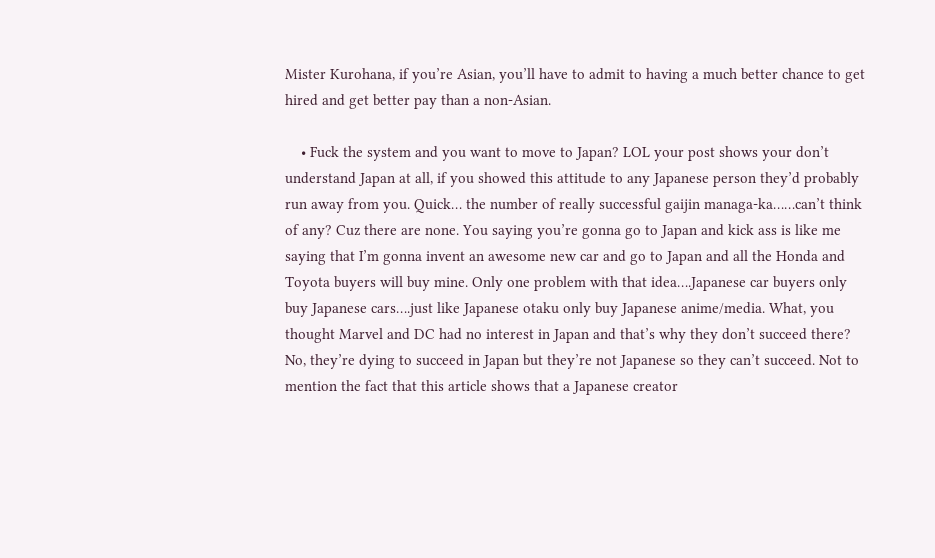Mister Kurohana, if you’re Asian, you’ll have to admit to having a much better chance to get hired and get better pay than a non-Asian.

    • Fuck the system and you want to move to Japan? LOL your post shows your don’t understand Japan at all, if you showed this attitude to any Japanese person they’d probably run away from you. Quick… the number of really successful gaijin managa-ka……can’t think of any? Cuz there are none. You saying you’re gonna go to Japan and kick ass is like me saying that I’m gonna invent an awesome new car and go to Japan and all the Honda and Toyota buyers will buy mine. Only one problem with that idea….Japanese car buyers only buy Japanese cars….just like Japanese otaku only buy Japanese anime/media. What, you thought Marvel and DC had no interest in Japan and that’s why they don’t succeed there? No, they’re dying to succeed in Japan but they’re not Japanese so they can’t succeed. Not to mention the fact that this article shows that a Japanese creator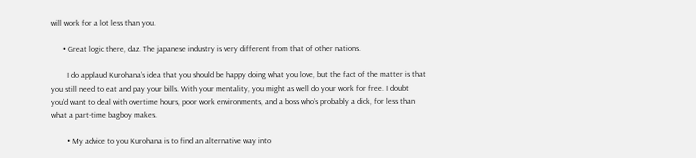will work for a lot less than you.

      • Great logic there, daz. The japanese industry is very different from that of other nations.

        I do applaud Kurohana’s idea that you should be happy doing what you love, but the fact of the matter is that you still need to eat and pay your bills. With your mentality, you might as well do your work for free. I doubt you’d want to deal with overtime hours, poor work environments, and a boss who’s probably a dick, for less than what a part-time bagboy makes.

        • My advice to you Kurohana is to find an alternative way into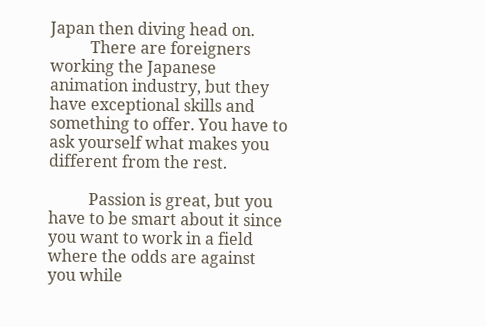Japan then diving head on.
          There are foreigners working the Japanese animation industry, but they have exceptional skills and something to offer. You have to ask yourself what makes you different from the rest.

          Passion is great, but you have to be smart about it since you want to work in a field where the odds are against you while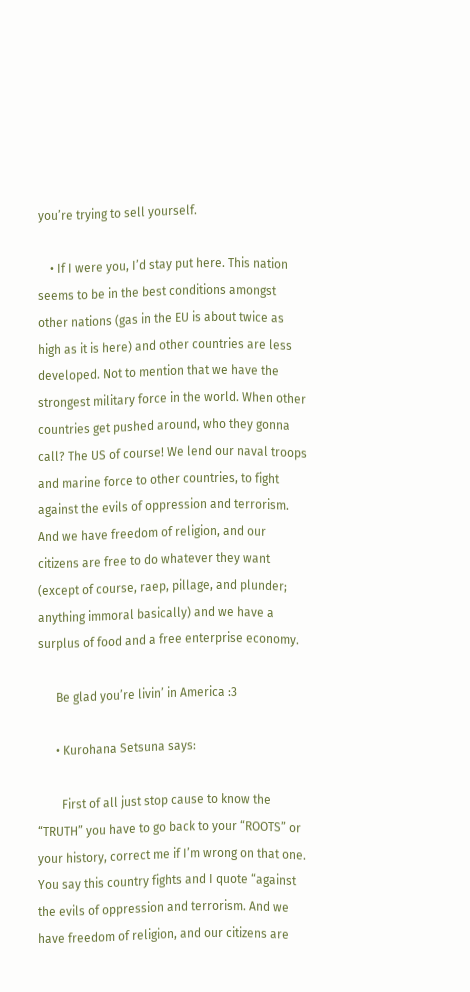you’re trying to sell yourself.

    • If I were you, I’d stay put here. This nation seems to be in the best conditions amongst other nations (gas in the EU is about twice as high as it is here) and other countries are less developed. Not to mention that we have the strongest military force in the world. When other countries get pushed around, who they gonna call? The US of course! We lend our naval troops and marine force to other countries, to fight against the evils of oppression and terrorism. And we have freedom of religion, and our citizens are free to do whatever they want (except of course, raep, pillage, and plunder; anything immoral basically) and we have a surplus of food and a free enterprise economy.

      Be glad you’re livin’ in America :3

      • Kurohana Setsuna says:

        First of all just stop cause to know the “TRUTH” you have to go back to your “ROOTS” or your history, correct me if I’m wrong on that one. You say this country fights and I quote “against the evils of oppression and terrorism. And we have freedom of religion, and our citizens are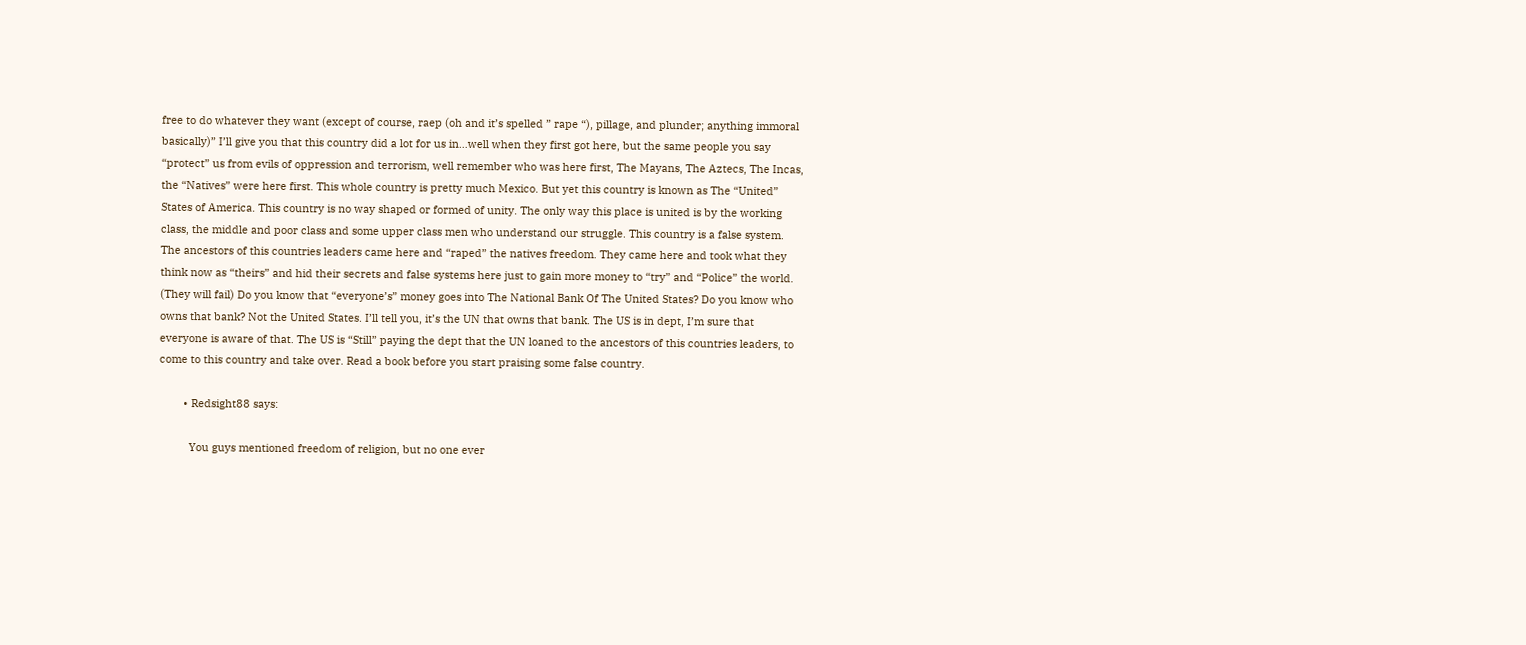free to do whatever they want (except of course, raep (oh and it’s spelled ” rape “), pillage, and plunder; anything immoral basically)” I’ll give you that this country did a lot for us in…well when they first got here, but the same people you say “protect” us from evils of oppression and terrorism, well remember who was here first, The Mayans, The Aztecs, The Incas, the “Natives” were here first. This whole country is pretty much Mexico. But yet this country is known as The “United” States of America. This country is no way shaped or formed of unity. The only way this place is united is by the working class, the middle and poor class and some upper class men who understand our struggle. This country is a false system. The ancestors of this countries leaders came here and “raped” the natives freedom. They came here and took what they think now as “theirs” and hid their secrets and false systems here just to gain more money to “try” and “Police” the world. (They will fail) Do you know that “everyone’s” money goes into The National Bank Of The United States? Do you know who owns that bank? Not the United States. I’ll tell you, it’s the UN that owns that bank. The US is in dept, I’m sure that everyone is aware of that. The US is “Still” paying the dept that the UN loaned to the ancestors of this countries leaders, to come to this country and take over. Read a book before you start praising some false country.

        • Redsight88 says:

          You guys mentioned freedom of religion, but no one ever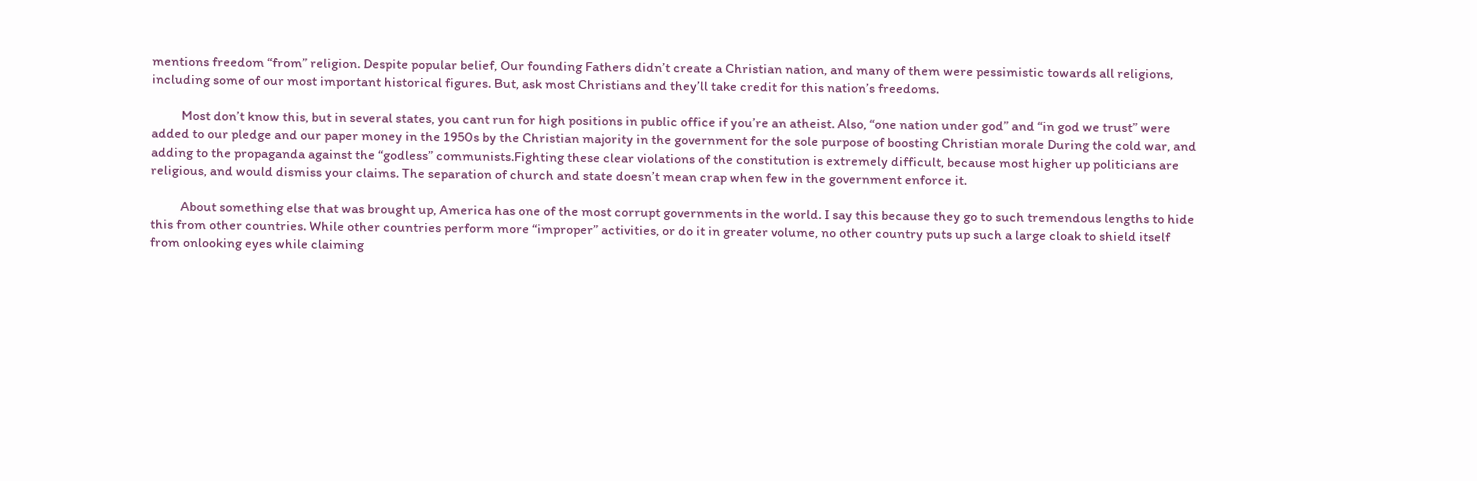mentions freedom “from” religion. Despite popular belief, Our founding Fathers didn’t create a Christian nation, and many of them were pessimistic towards all religions, including some of our most important historical figures. But, ask most Christians and they’ll take credit for this nation’s freedoms.

          Most don’t know this, but in several states, you cant run for high positions in public office if you’re an atheist. Also, “one nation under god” and “in god we trust” were added to our pledge and our paper money in the 1950s by the Christian majority in the government for the sole purpose of boosting Christian morale During the cold war, and adding to the propaganda against the “godless” communists.Fighting these clear violations of the constitution is extremely difficult, because most higher up politicians are religious, and would dismiss your claims. The separation of church and state doesn’t mean crap when few in the government enforce it.

          About something else that was brought up, America has one of the most corrupt governments in the world. I say this because they go to such tremendous lengths to hide this from other countries. While other countries perform more “improper” activities, or do it in greater volume, no other country puts up such a large cloak to shield itself from onlooking eyes while claiming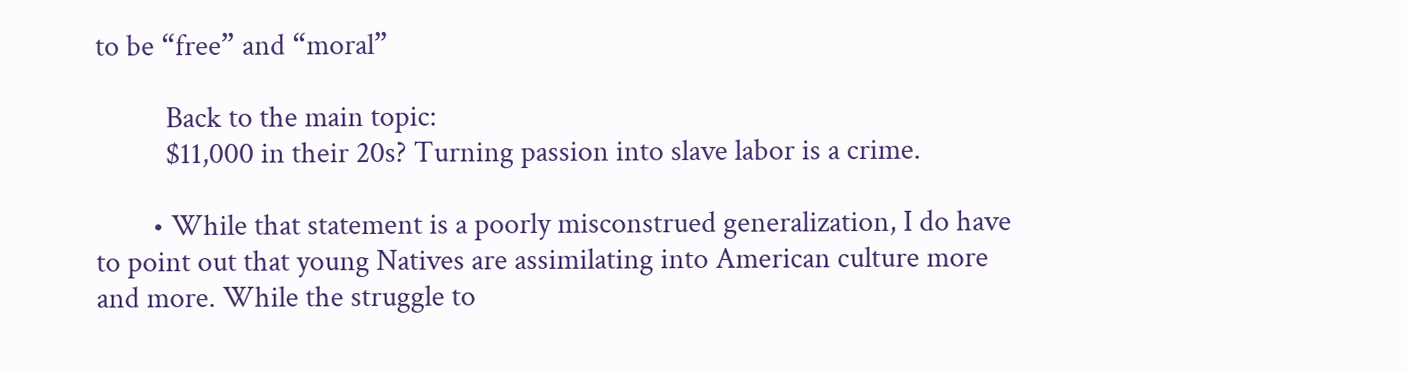to be “free” and “moral”

          Back to the main topic:
          $11,000 in their 20s? Turning passion into slave labor is a crime.

        • While that statement is a poorly misconstrued generalization, I do have to point out that young Natives are assimilating into American culture more and more. While the struggle to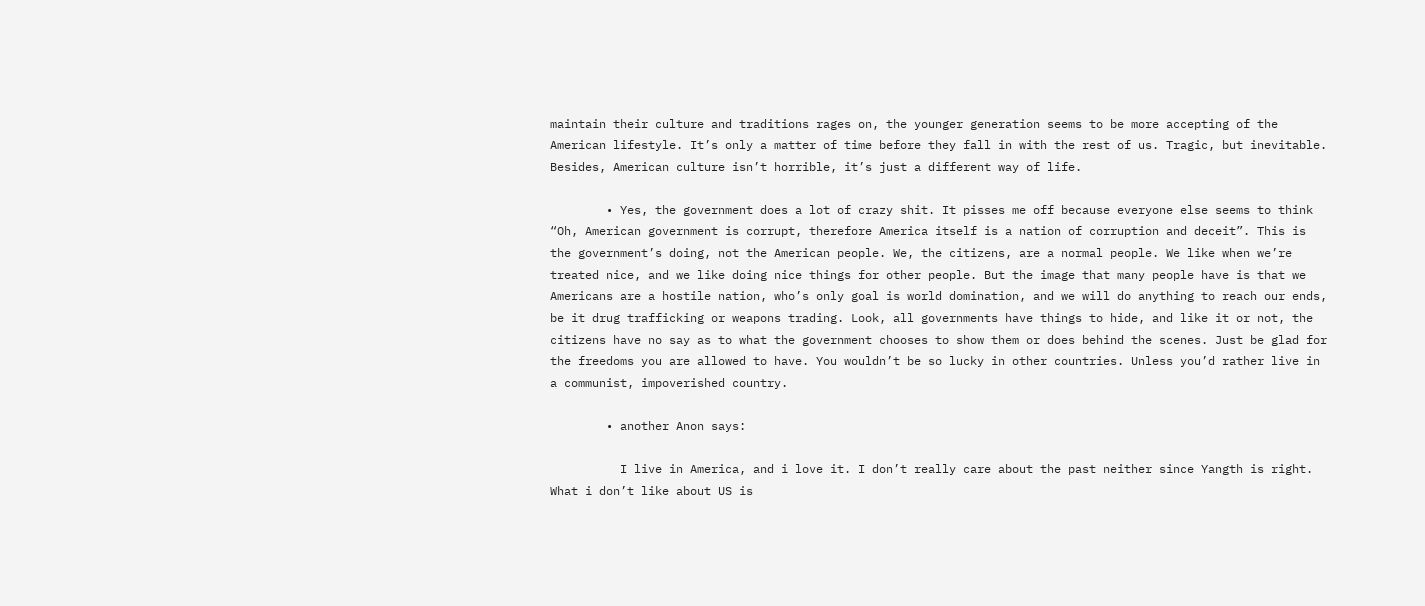maintain their culture and traditions rages on, the younger generation seems to be more accepting of the American lifestyle. It’s only a matter of time before they fall in with the rest of us. Tragic, but inevitable. Besides, American culture isn’t horrible, it’s just a different way of life.

        • Yes, the government does a lot of crazy shit. It pisses me off because everyone else seems to think “Oh, American government is corrupt, therefore America itself is a nation of corruption and deceit”. This is the government’s doing, not the American people. We, the citizens, are a normal people. We like when we’re treated nice, and we like doing nice things for other people. But the image that many people have is that we Americans are a hostile nation, who’s only goal is world domination, and we will do anything to reach our ends, be it drug trafficking or weapons trading. Look, all governments have things to hide, and like it or not, the citizens have no say as to what the government chooses to show them or does behind the scenes. Just be glad for the freedoms you are allowed to have. You wouldn’t be so lucky in other countries. Unless you’d rather live in a communist, impoverished country.

        • another Anon says:

          I live in America, and i love it. I don’t really care about the past neither since Yangth is right. What i don’t like about US is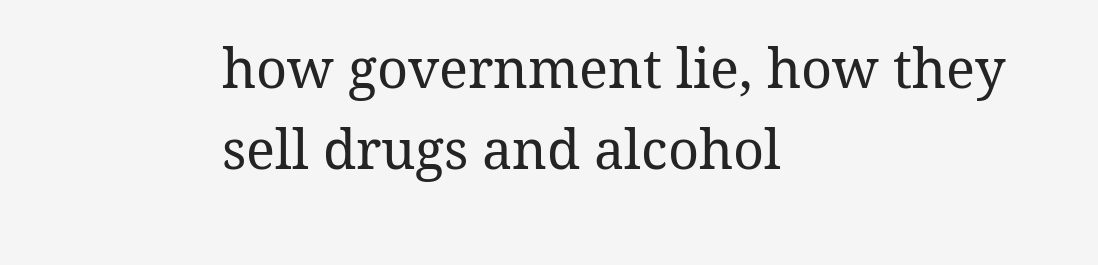how government lie, how they sell drugs and alcohol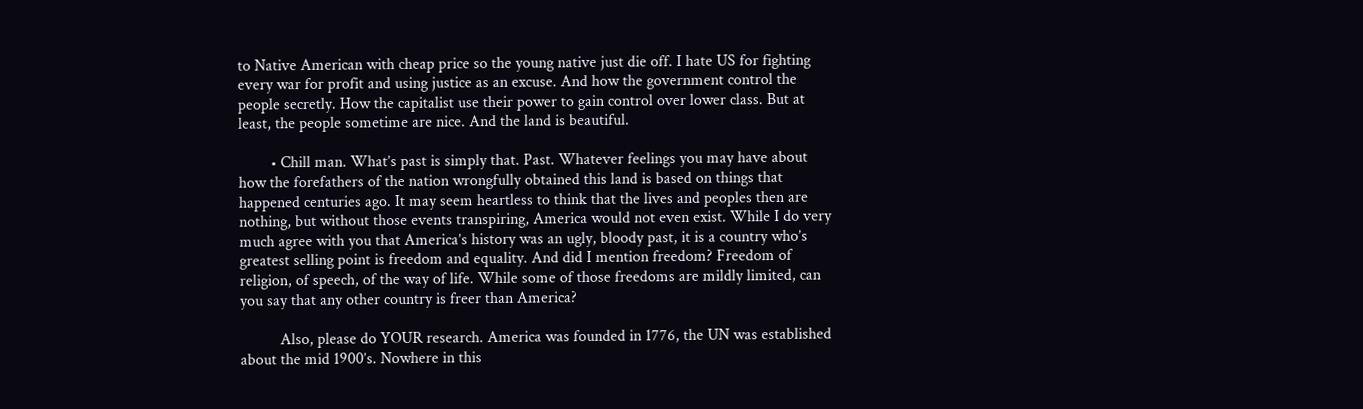to Native American with cheap price so the young native just die off. I hate US for fighting every war for profit and using justice as an excuse. And how the government control the people secretly. How the capitalist use their power to gain control over lower class. But at least, the people sometime are nice. And the land is beautiful.

        • Chill man. What’s past is simply that. Past. Whatever feelings you may have about how the forefathers of the nation wrongfully obtained this land is based on things that happened centuries ago. It may seem heartless to think that the lives and peoples then are nothing, but without those events transpiring, America would not even exist. While I do very much agree with you that America’s history was an ugly, bloody past, it is a country who’s greatest selling point is freedom and equality. And did I mention freedom? Freedom of religion, of speech, of the way of life. While some of those freedoms are mildly limited, can you say that any other country is freer than America?

          Also, please do YOUR research. America was founded in 1776, the UN was established about the mid 1900’s. Nowhere in this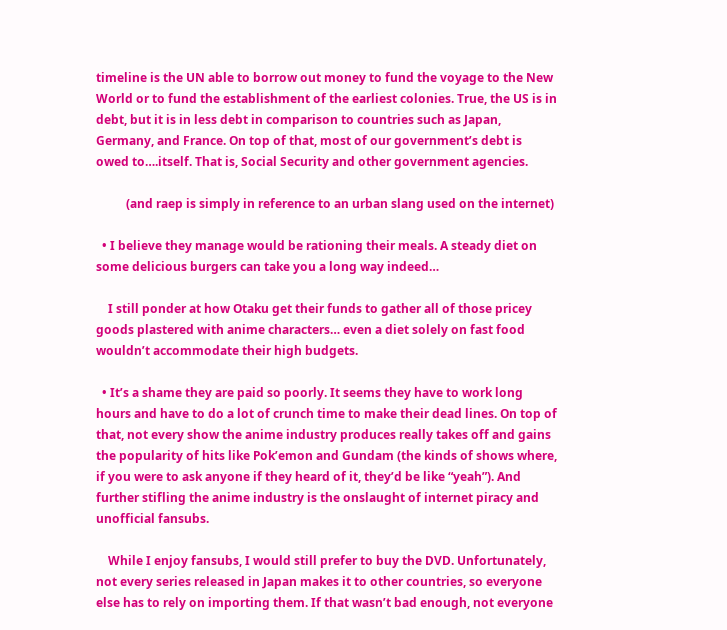timeline is the UN able to borrow out money to fund the voyage to the New World or to fund the establishment of the earliest colonies. True, the US is in debt, but it is in less debt in comparison to countries such as Japan, Germany, and France. On top of that, most of our government’s debt is owed to….itself. That is, Social Security and other government agencies.

          (and raep is simply in reference to an urban slang used on the internet)

  • I believe they manage would be rationing their meals. A steady diet on some delicious burgers can take you a long way indeed…

    I still ponder at how Otaku get their funds to gather all of those pricey goods plastered with anime characters… even a diet solely on fast food wouldn’t accommodate their high budgets.

  • It’s a shame they are paid so poorly. It seems they have to work long hours and have to do a lot of crunch time to make their dead lines. On top of that, not every show the anime industry produces really takes off and gains the popularity of hits like Pok’emon and Gundam (the kinds of shows where, if you were to ask anyone if they heard of it, they’d be like “yeah”). And further stifling the anime industry is the onslaught of internet piracy and unofficial fansubs.

    While I enjoy fansubs, I would still prefer to buy the DVD. Unfortunately, not every series released in Japan makes it to other countries, so everyone else has to rely on importing them. If that wasn’t bad enough, not everyone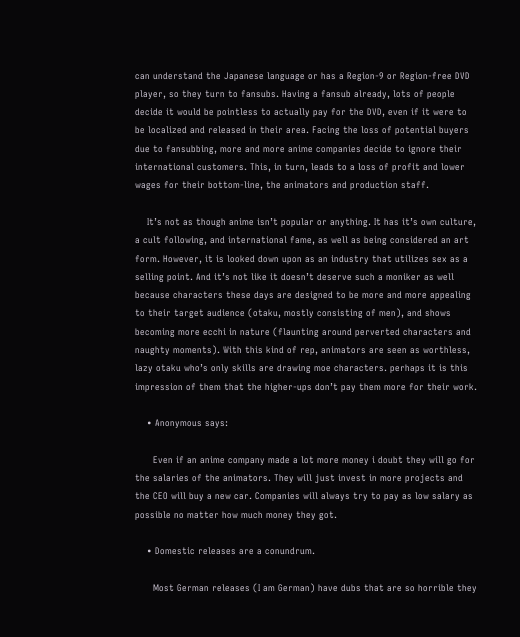can understand the Japanese language or has a Region-9 or Region-free DVD player, so they turn to fansubs. Having a fansub already, lots of people decide it would be pointless to actually pay for the DVD, even if it were to be localized and released in their area. Facing the loss of potential buyers due to fansubbing, more and more anime companies decide to ignore their international customers. This, in turn, leads to a loss of profit and lower wages for their bottom-line, the animators and production staff.

    It’s not as though anime isn’t popular or anything. It has it’s own culture, a cult following, and international fame, as well as being considered an art form. However, it is looked down upon as an industry that utilizes sex as a selling point. And it’s not like it doesn’t deserve such a moniker as well because characters these days are designed to be more and more appealing to their target audience (otaku, mostly consisting of men), and shows becoming more ecchi in nature (flaunting around perverted characters and naughty moments). With this kind of rep, animators are seen as worthless, lazy otaku who’s only skills are drawing moe characters. perhaps it is this impression of them that the higher-ups don’t pay them more for their work.

    • Anonymous says:

      Even if an anime company made a lot more money i doubt they will go for the salaries of the animators. They will just invest in more projects and the CEO will buy a new car. Companies will always try to pay as low salary as possible no matter how much money they got.

    • Domestic releases are a conundrum.

      Most German releases (I am German) have dubs that are so horrible they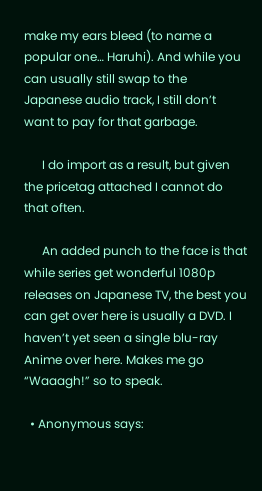make my ears bleed (to name a popular one… Haruhi). And while you can usually still swap to the Japanese audio track, I still don’t want to pay for that garbage.

      I do import as a result, but given the pricetag attached I cannot do that often.

      An added punch to the face is that while series get wonderful 1080p releases on Japanese TV, the best you can get over here is usually a DVD. I haven’t yet seen a single blu-ray Anime over here. Makes me go “Waaagh!” so to speak.

  • Anonymous says: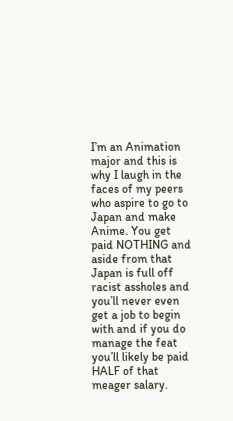I’m an Animation major and this is why I laugh in the faces of my peers who aspire to go to Japan and make Anime. You get paid NOTHING and aside from that Japan is full off racist assholes and you’ll never even get a job to begin with and if you do manage the feat you’ll likely be paid HALF of that meager salary.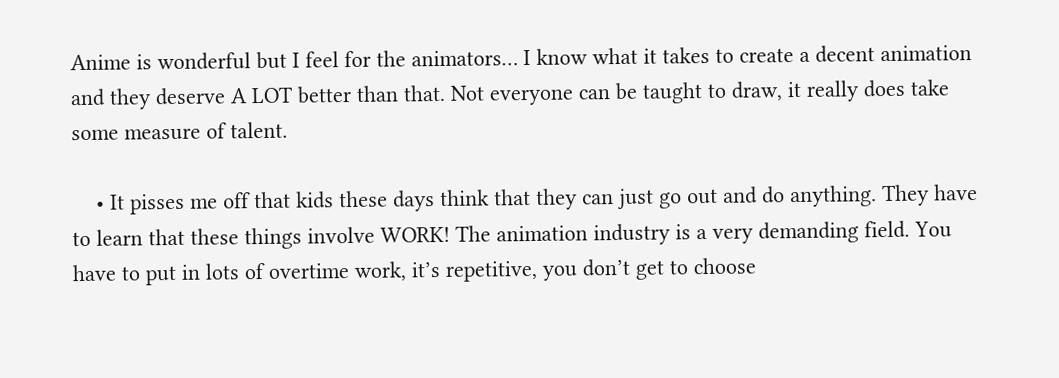Anime is wonderful but I feel for the animators… I know what it takes to create a decent animation and they deserve A LOT better than that. Not everyone can be taught to draw, it really does take some measure of talent.

    • It pisses me off that kids these days think that they can just go out and do anything. They have to learn that these things involve WORK! The animation industry is a very demanding field. You have to put in lots of overtime work, it’s repetitive, you don’t get to choose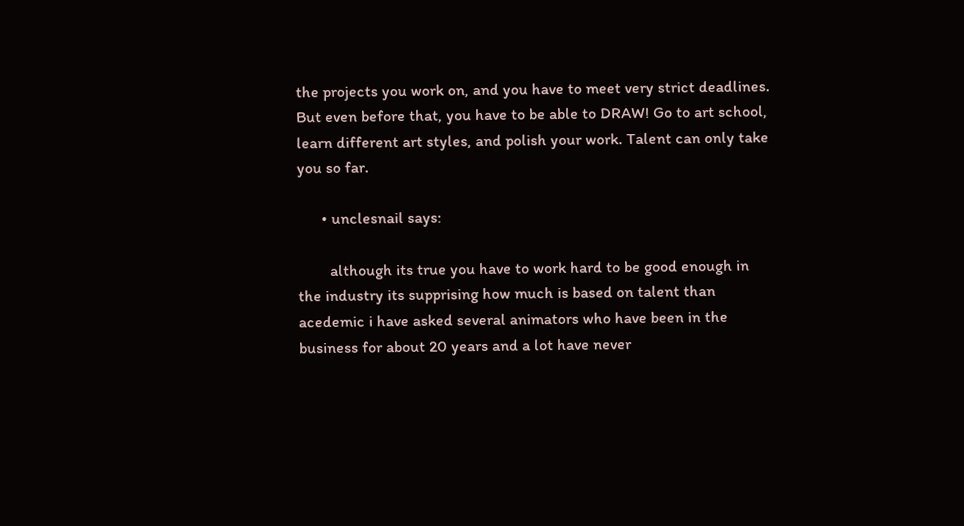the projects you work on, and you have to meet very strict deadlines. But even before that, you have to be able to DRAW! Go to art school, learn different art styles, and polish your work. Talent can only take you so far.

      • unclesnail says:

        although its true you have to work hard to be good enough in the industry its supprising how much is based on talent than acedemic i have asked several animators who have been in the business for about 20 years and a lot have never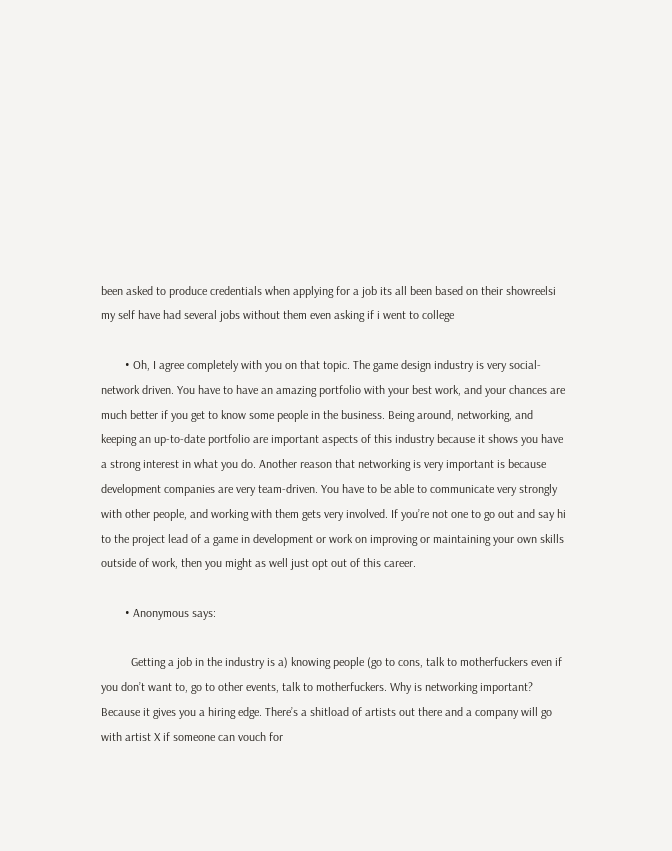been asked to produce credentials when applying for a job its all been based on their showreelsi my self have had several jobs without them even asking if i went to college

        • Oh, I agree completely with you on that topic. The game design industry is very social-network driven. You have to have an amazing portfolio with your best work, and your chances are much better if you get to know some people in the business. Being around, networking, and keeping an up-to-date portfolio are important aspects of this industry because it shows you have a strong interest in what you do. Another reason that networking is very important is because development companies are very team-driven. You have to be able to communicate very strongly with other people, and working with them gets very involved. If you’re not one to go out and say hi to the project lead of a game in development or work on improving or maintaining your own skills outside of work, then you might as well just opt out of this career.

        • Anonymous says:

          Getting a job in the industry is a) knowing people (go to cons, talk to motherfuckers even if you don’t want to, go to other events, talk to motherfuckers. Why is networking important? Because it gives you a hiring edge. There’s a shitload of artists out there and a company will go with artist X if someone can vouch for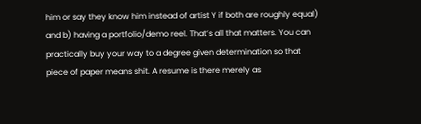him or say they know him instead of artist Y if both are roughly equal) and b) having a portfolio/demo reel. That’s all that matters. You can practically buy your way to a degree given determination so that piece of paper means shit. A resume is there merely as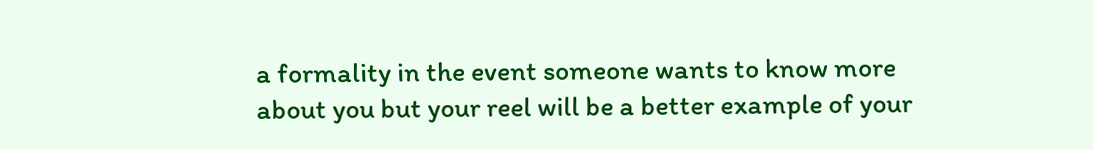a formality in the event someone wants to know more about you but your reel will be a better example of your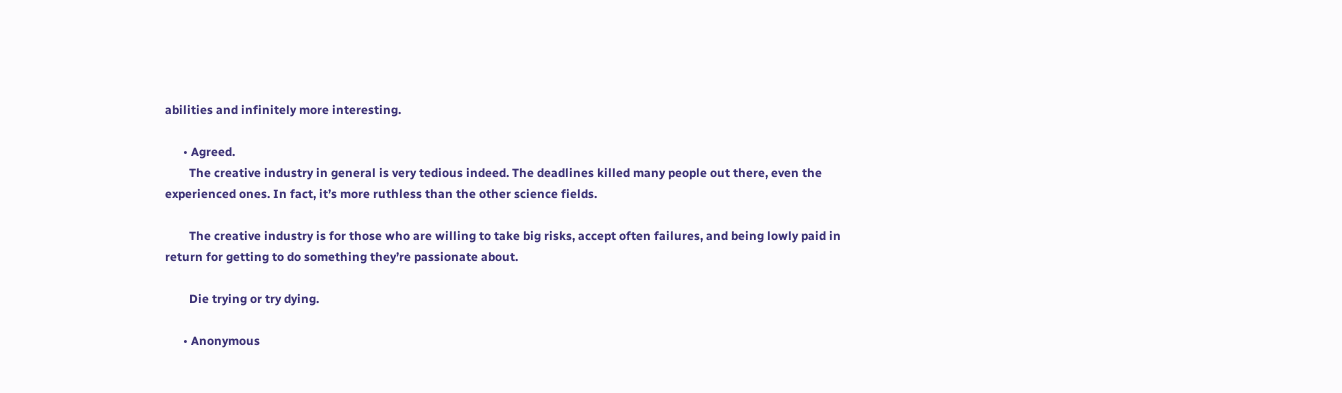abilities and infinitely more interesting.

      • Agreed.
        The creative industry in general is very tedious indeed. The deadlines killed many people out there, even the experienced ones. In fact, it’s more ruthless than the other science fields.

        The creative industry is for those who are willing to take big risks, accept often failures, and being lowly paid in return for getting to do something they’re passionate about.

        Die trying or try dying.

      • Anonymous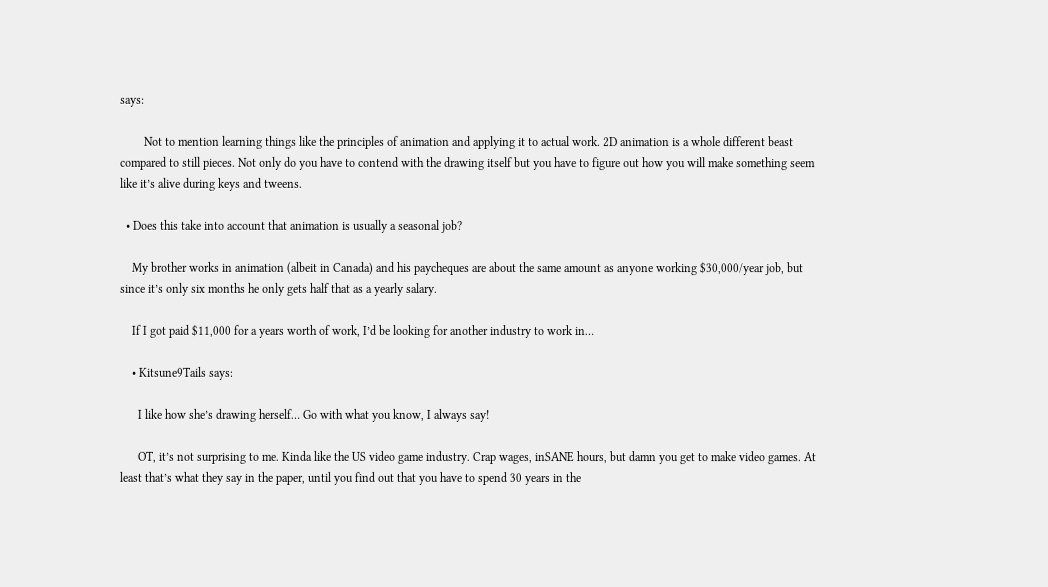says:

        Not to mention learning things like the principles of animation and applying it to actual work. 2D animation is a whole different beast compared to still pieces. Not only do you have to contend with the drawing itself but you have to figure out how you will make something seem like it’s alive during keys and tweens.

  • Does this take into account that animation is usually a seasonal job?

    My brother works in animation (albeit in Canada) and his paycheques are about the same amount as anyone working $30,000/year job, but since it’s only six months he only gets half that as a yearly salary.

    If I got paid $11,000 for a years worth of work, I’d be looking for another industry to work in…

    • Kitsune9Tails says:

      I like how she’s drawing herself… Go with what you know, I always say!

      OT, it’s not surprising to me. Kinda like the US video game industry. Crap wages, inSANE hours, but damn you get to make video games. At least that’s what they say in the paper, until you find out that you have to spend 30 years in the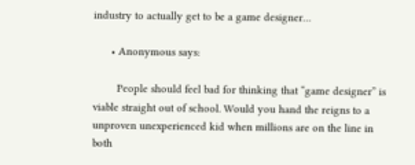industry to actually get to be a game designer…

      • Anonymous says:

        People should feel bad for thinking that “game designer” is viable straight out of school. Would you hand the reigns to a unproven unexperienced kid when millions are on the line in both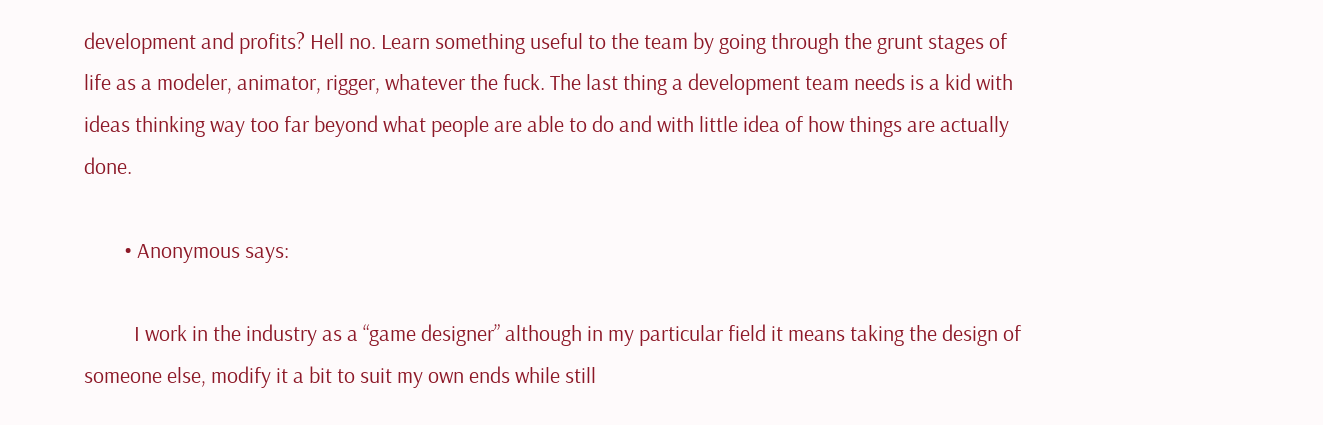development and profits? Hell no. Learn something useful to the team by going through the grunt stages of life as a modeler, animator, rigger, whatever the fuck. The last thing a development team needs is a kid with ideas thinking way too far beyond what people are able to do and with little idea of how things are actually done.

        • Anonymous says:

          I work in the industry as a “game designer” although in my particular field it means taking the design of someone else, modify it a bit to suit my own ends while still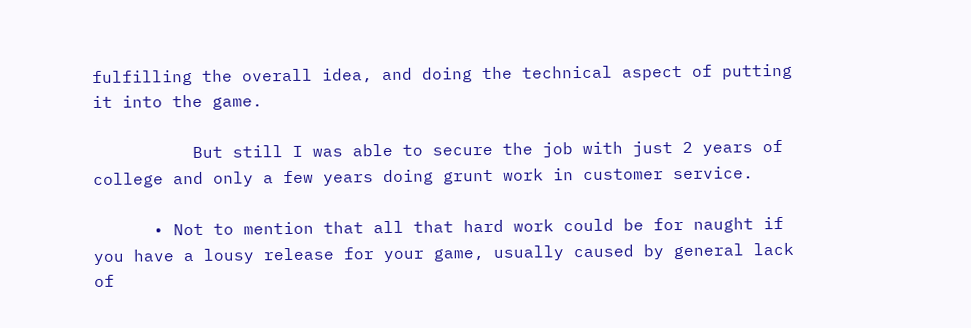fulfilling the overall idea, and doing the technical aspect of putting it into the game.

          But still I was able to secure the job with just 2 years of college and only a few years doing grunt work in customer service.

      • Not to mention that all that hard work could be for naught if you have a lousy release for your game, usually caused by general lack of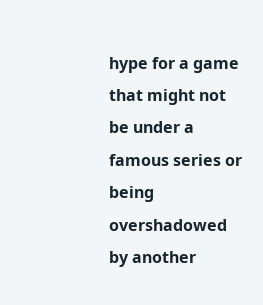hype for a game that might not be under a famous series or being overshadowed by another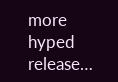more hyped release…